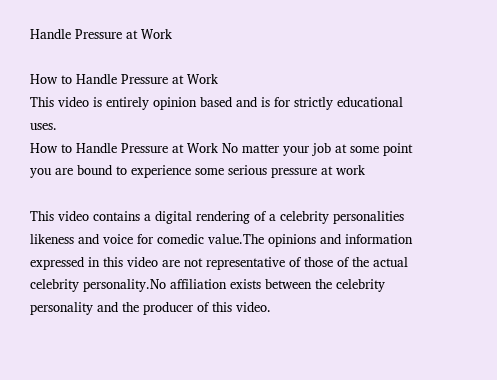Handle Pressure at Work

How to Handle Pressure at Work
This video is entirely opinion based and is for strictly educational uses.
How to Handle Pressure at Work No matter your job at some point you are bound to experience some serious pressure at work

This video contains a digital rendering of a celebrity personalities likeness and voice for comedic value.The opinions and information expressed in this video are not representative of those of the actual celebrity personality.No affiliation exists between the celebrity personality and the producer of this video.